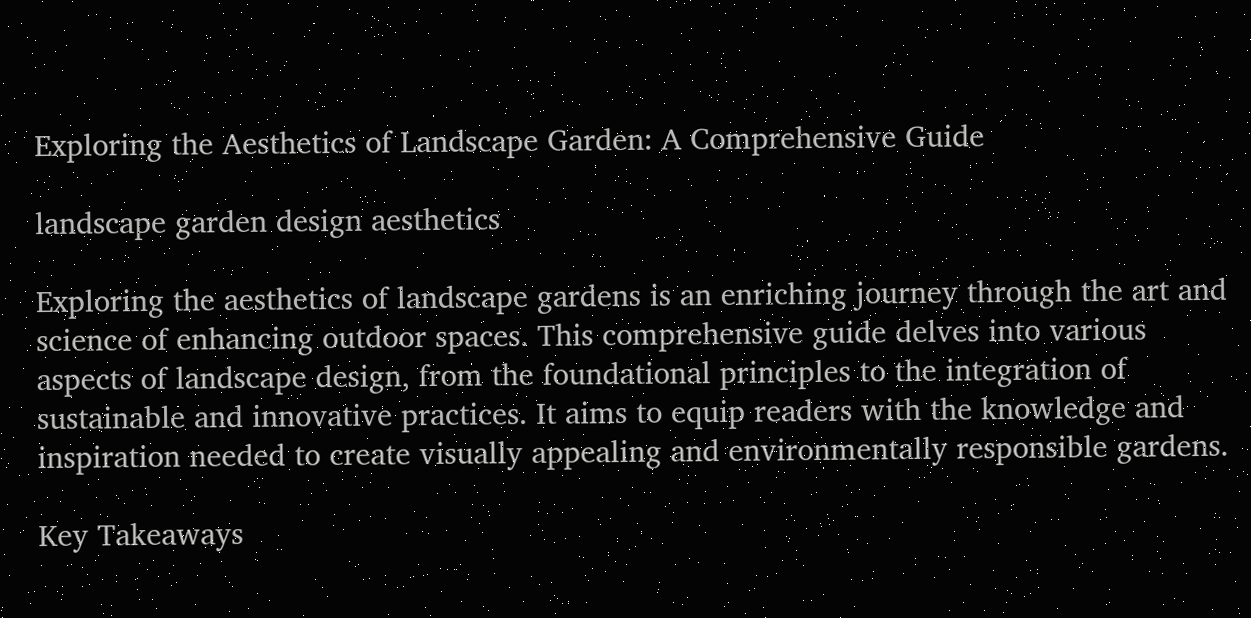Exploring the Aesthetics of Landscape Garden: A Comprehensive Guide

landscape garden design aesthetics

Exploring the aesthetics of landscape gardens is an enriching journey through the art and science of enhancing outdoor spaces. This comprehensive guide delves into various aspects of landscape design, from the foundational principles to the integration of sustainable and innovative practices. It aims to equip readers with the knowledge and inspiration needed to create visually appealing and environmentally responsible gardens.

Key Takeaways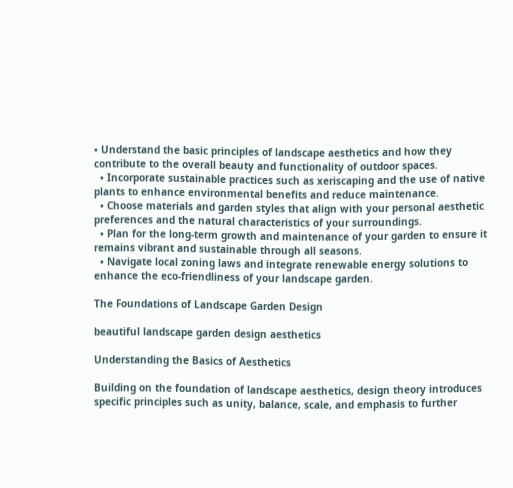• Understand the basic principles of landscape aesthetics and how they contribute to the overall beauty and functionality of outdoor spaces.
  • Incorporate sustainable practices such as xeriscaping and the use of native plants to enhance environmental benefits and reduce maintenance.
  • Choose materials and garden styles that align with your personal aesthetic preferences and the natural characteristics of your surroundings.
  • Plan for the long-term growth and maintenance of your garden to ensure it remains vibrant and sustainable through all seasons.
  • Navigate local zoning laws and integrate renewable energy solutions to enhance the eco-friendliness of your landscape garden.

The Foundations of Landscape Garden Design

beautiful landscape garden design aesthetics

Understanding the Basics of Aesthetics

Building on the foundation of landscape aesthetics, design theory introduces specific principles such as unity, balance, scale, and emphasis to further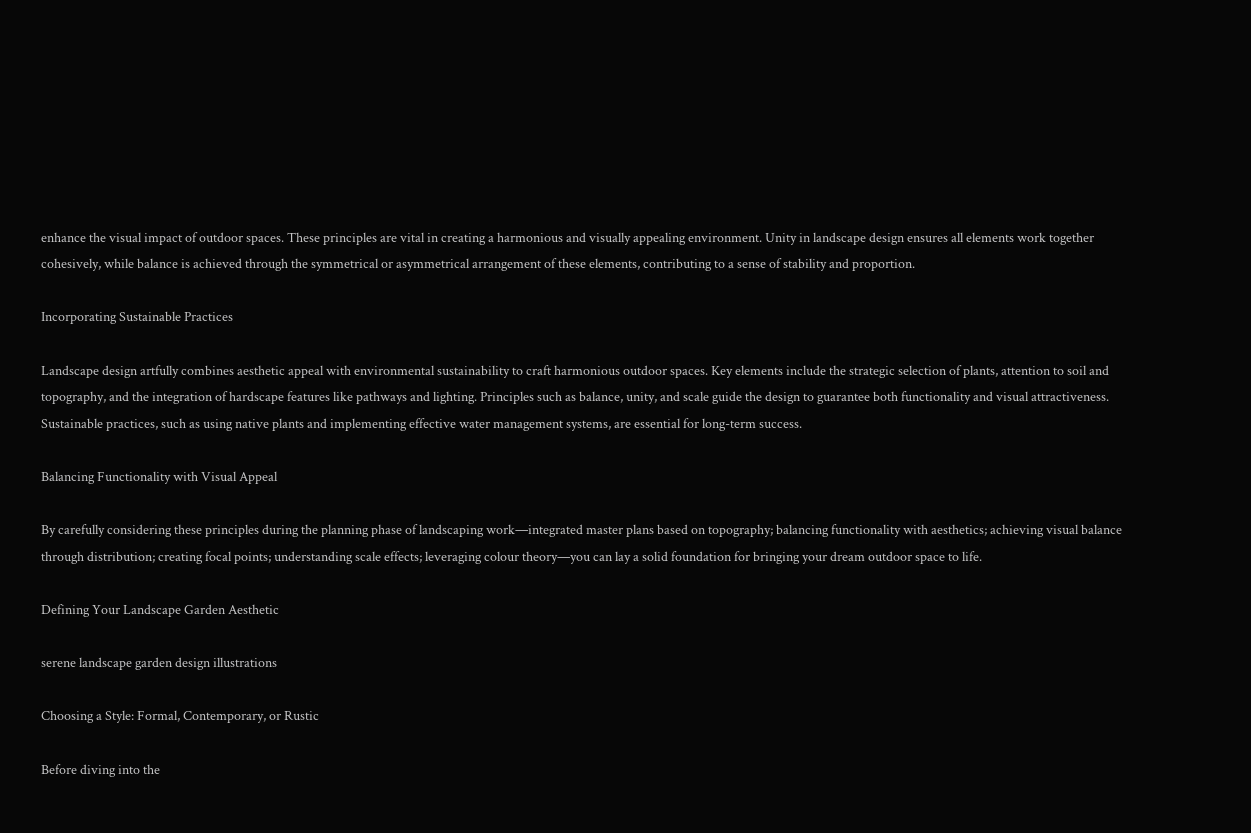enhance the visual impact of outdoor spaces. These principles are vital in creating a harmonious and visually appealing environment. Unity in landscape design ensures all elements work together cohesively, while balance is achieved through the symmetrical or asymmetrical arrangement of these elements, contributing to a sense of stability and proportion.

Incorporating Sustainable Practices

Landscape design artfully combines aesthetic appeal with environmental sustainability to craft harmonious outdoor spaces. Key elements include the strategic selection of plants, attention to soil and topography, and the integration of hardscape features like pathways and lighting. Principles such as balance, unity, and scale guide the design to guarantee both functionality and visual attractiveness. Sustainable practices, such as using native plants and implementing effective water management systems, are essential for long-term success.

Balancing Functionality with Visual Appeal

By carefully considering these principles during the planning phase of landscaping work—integrated master plans based on topography; balancing functionality with aesthetics; achieving visual balance through distribution; creating focal points; understanding scale effects; leveraging colour theory—you can lay a solid foundation for bringing your dream outdoor space to life.

Defining Your Landscape Garden Aesthetic

serene landscape garden design illustrations

Choosing a Style: Formal, Contemporary, or Rustic

Before diving into the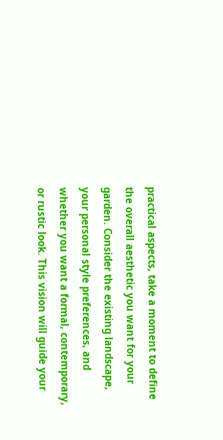practical aspects, take a moment to define the overall aesthetic you want for your garden. Consider the existing landscape, your personal style preferences, and whether you want a formal, contemporary, or rustic look. This vision will guide your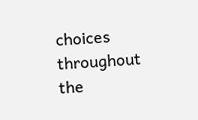choices throughout the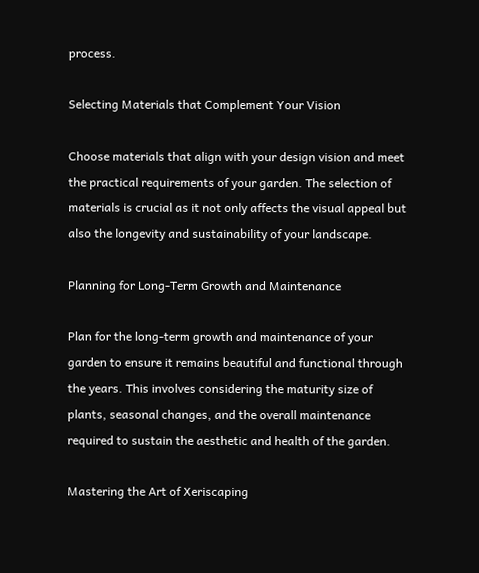process.

Selecting Materials that Complement Your Vision

Choose materials that align with your design vision and meet the practical requirements of your garden. The selection of materials is crucial as it not only affects the visual appeal but also the longevity and sustainability of your landscape.

Planning for Long-Term Growth and Maintenance

Plan for the long-term growth and maintenance of your garden to ensure it remains beautiful and functional through the years. This involves considering the maturity size of plants, seasonal changes, and the overall maintenance required to sustain the aesthetic and health of the garden.

Mastering the Art of Xeriscaping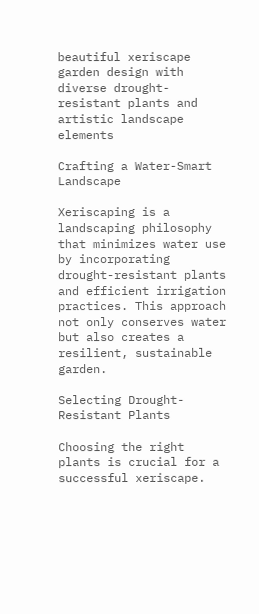beautiful xeriscape garden design with diverse drought-resistant plants and artistic landscape elements

Crafting a Water-Smart Landscape

Xeriscaping is a landscaping philosophy that minimizes water use by incorporating drought-resistant plants and efficient irrigation practices. This approach not only conserves water but also creates a resilient, sustainable garden.

Selecting Drought-Resistant Plants

Choosing the right plants is crucial for a successful xeriscape.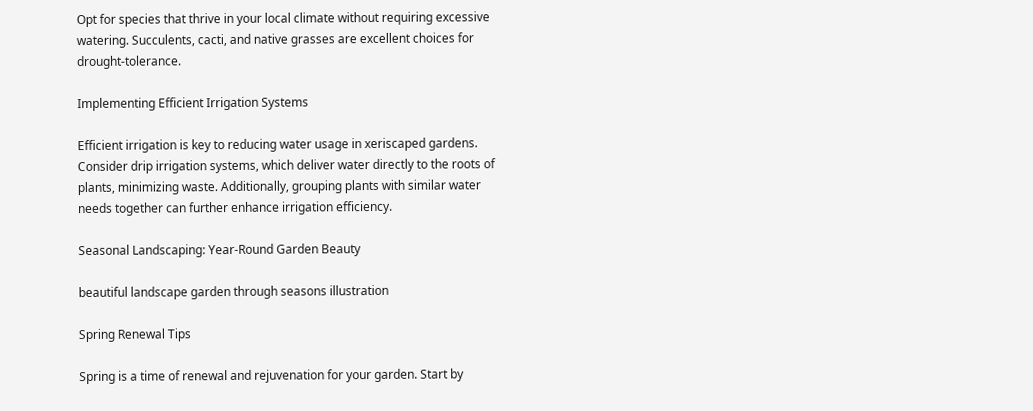Opt for species that thrive in your local climate without requiring excessive watering. Succulents, cacti, and native grasses are excellent choices for drought-tolerance.

Implementing Efficient Irrigation Systems

Efficient irrigation is key to reducing water usage in xeriscaped gardens. Consider drip irrigation systems, which deliver water directly to the roots of plants, minimizing waste. Additionally, grouping plants with similar water needs together can further enhance irrigation efficiency.

Seasonal Landscaping: Year-Round Garden Beauty

beautiful landscape garden through seasons illustration

Spring Renewal Tips

Spring is a time of renewal and rejuvenation for your garden. Start by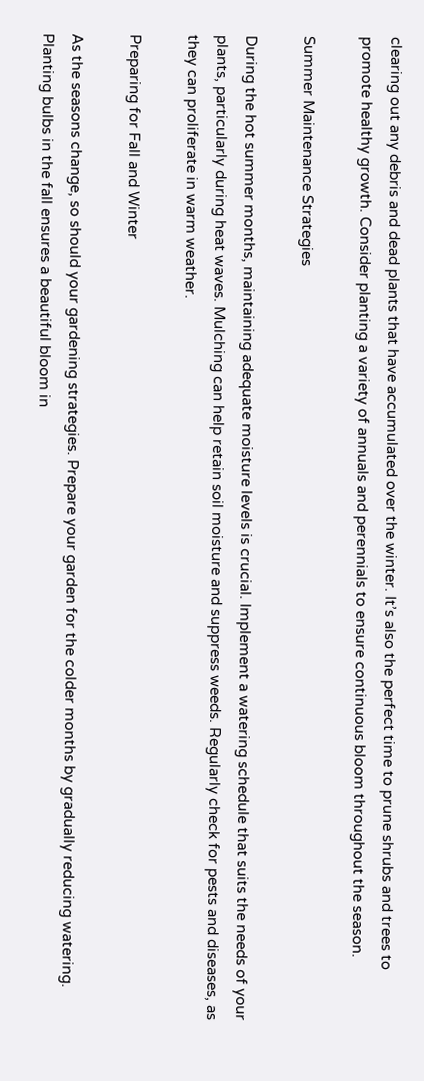clearing out any debris and dead plants that have accumulated over the winter. It’s also the perfect time to prune shrubs and trees to promote healthy growth. Consider planting a variety of annuals and perennials to ensure continuous bloom throughout the season.

Summer Maintenance Strategies

During the hot summer months, maintaining adequate moisture levels is crucial. Implement a watering schedule that suits the needs of your plants, particularly during heat waves. Mulching can help retain soil moisture and suppress weeds. Regularly check for pests and diseases, as they can proliferate in warm weather.

Preparing for Fall and Winter

As the seasons change, so should your gardening strategies. Prepare your garden for the colder months by gradually reducing watering. Planting bulbs in the fall ensures a beautiful bloom in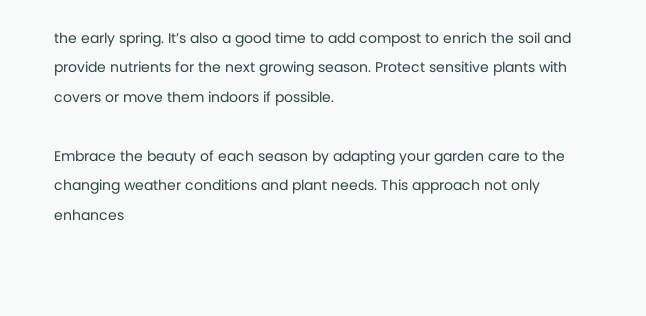the early spring. It’s also a good time to add compost to enrich the soil and provide nutrients for the next growing season. Protect sensitive plants with covers or move them indoors if possible.

Embrace the beauty of each season by adapting your garden care to the changing weather conditions and plant needs. This approach not only enhances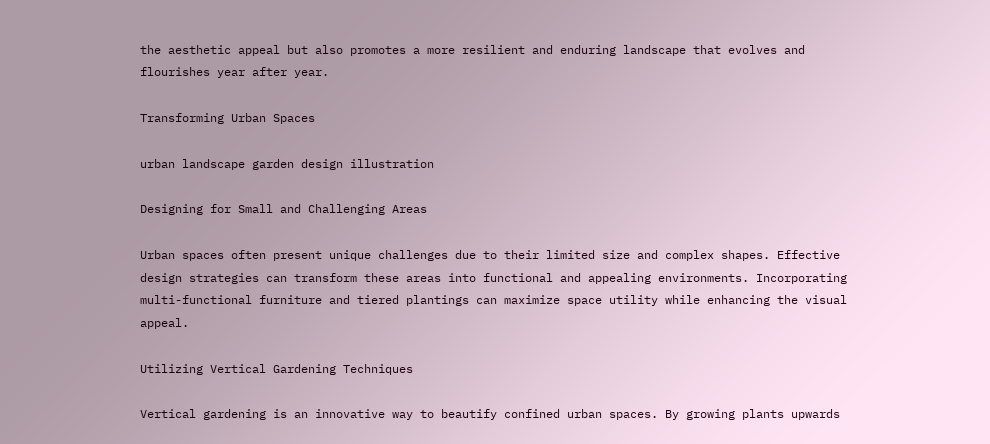the aesthetic appeal but also promotes a more resilient and enduring landscape that evolves and flourishes year after year.

Transforming Urban Spaces

urban landscape garden design illustration

Designing for Small and Challenging Areas

Urban spaces often present unique challenges due to their limited size and complex shapes. Effective design strategies can transform these areas into functional and appealing environments. Incorporating multi-functional furniture and tiered plantings can maximize space utility while enhancing the visual appeal.

Utilizing Vertical Gardening Techniques

Vertical gardening is an innovative way to beautify confined urban spaces. By growing plants upwards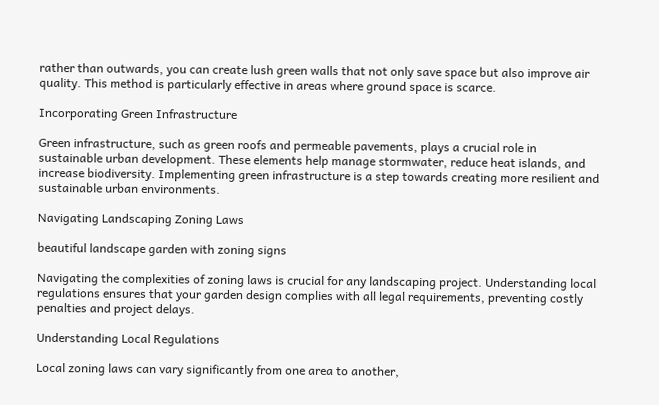rather than outwards, you can create lush green walls that not only save space but also improve air quality. This method is particularly effective in areas where ground space is scarce.

Incorporating Green Infrastructure

Green infrastructure, such as green roofs and permeable pavements, plays a crucial role in sustainable urban development. These elements help manage stormwater, reduce heat islands, and increase biodiversity. Implementing green infrastructure is a step towards creating more resilient and sustainable urban environments.

Navigating Landscaping Zoning Laws

beautiful landscape garden with zoning signs

Navigating the complexities of zoning laws is crucial for any landscaping project. Understanding local regulations ensures that your garden design complies with all legal requirements, preventing costly penalties and project delays.

Understanding Local Regulations

Local zoning laws can vary significantly from one area to another,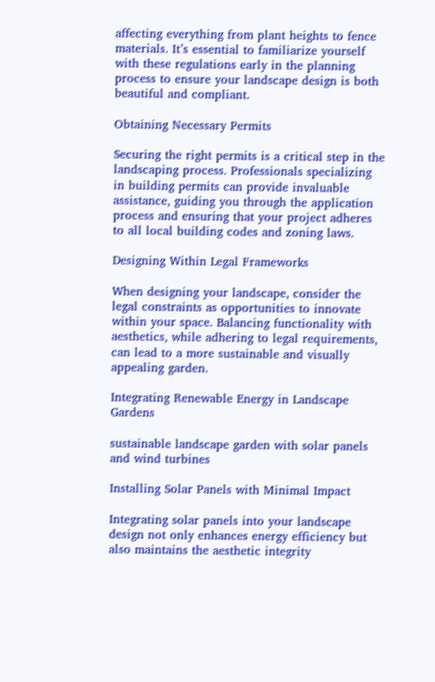affecting everything from plant heights to fence materials. It’s essential to familiarize yourself with these regulations early in the planning process to ensure your landscape design is both beautiful and compliant.

Obtaining Necessary Permits

Securing the right permits is a critical step in the landscaping process. Professionals specializing in building permits can provide invaluable assistance, guiding you through the application process and ensuring that your project adheres to all local building codes and zoning laws.

Designing Within Legal Frameworks

When designing your landscape, consider the legal constraints as opportunities to innovate within your space. Balancing functionality with aesthetics, while adhering to legal requirements, can lead to a more sustainable and visually appealing garden.

Integrating Renewable Energy in Landscape Gardens

sustainable landscape garden with solar panels and wind turbines

Installing Solar Panels with Minimal Impact

Integrating solar panels into your landscape design not only enhances energy efficiency but also maintains the aesthetic integrity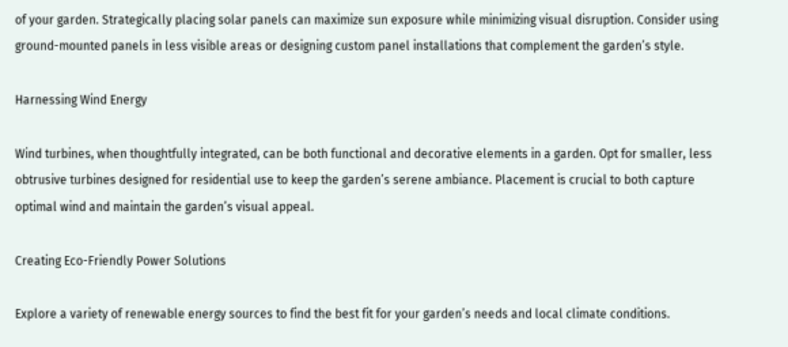of your garden. Strategically placing solar panels can maximize sun exposure while minimizing visual disruption. Consider using ground-mounted panels in less visible areas or designing custom panel installations that complement the garden’s style.

Harnessing Wind Energy

Wind turbines, when thoughtfully integrated, can be both functional and decorative elements in a garden. Opt for smaller, less obtrusive turbines designed for residential use to keep the garden’s serene ambiance. Placement is crucial to both capture optimal wind and maintain the garden’s visual appeal.

Creating Eco-Friendly Power Solutions

Explore a variety of renewable energy sources to find the best fit for your garden’s needs and local climate conditions.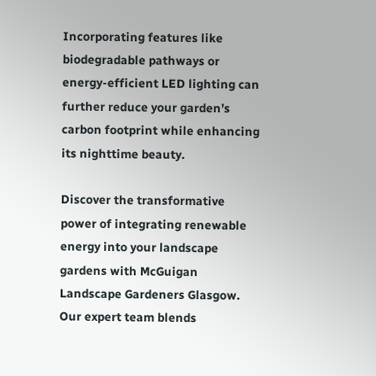Incorporating features like biodegradable pathways or energy-efficient LED lighting can further reduce your garden’s carbon footprint while enhancing its nighttime beauty.

Discover the transformative power of integrating renewable energy into your landscape gardens with McGuigan Landscape Gardeners Glasgow. Our expert team blends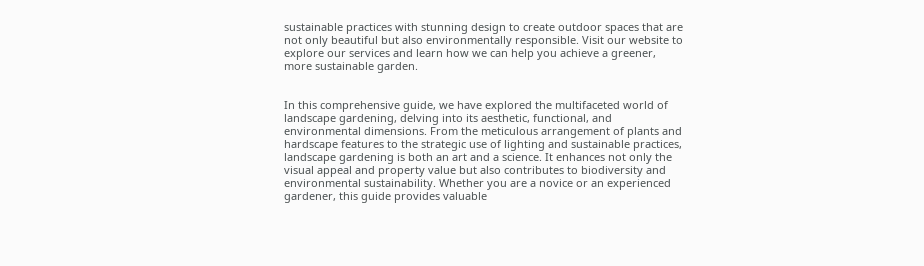sustainable practices with stunning design to create outdoor spaces that are not only beautiful but also environmentally responsible. Visit our website to explore our services and learn how we can help you achieve a greener, more sustainable garden.


In this comprehensive guide, we have explored the multifaceted world of landscape gardening, delving into its aesthetic, functional, and environmental dimensions. From the meticulous arrangement of plants and hardscape features to the strategic use of lighting and sustainable practices, landscape gardening is both an art and a science. It enhances not only the visual appeal and property value but also contributes to biodiversity and environmental sustainability. Whether you are a novice or an experienced gardener, this guide provides valuable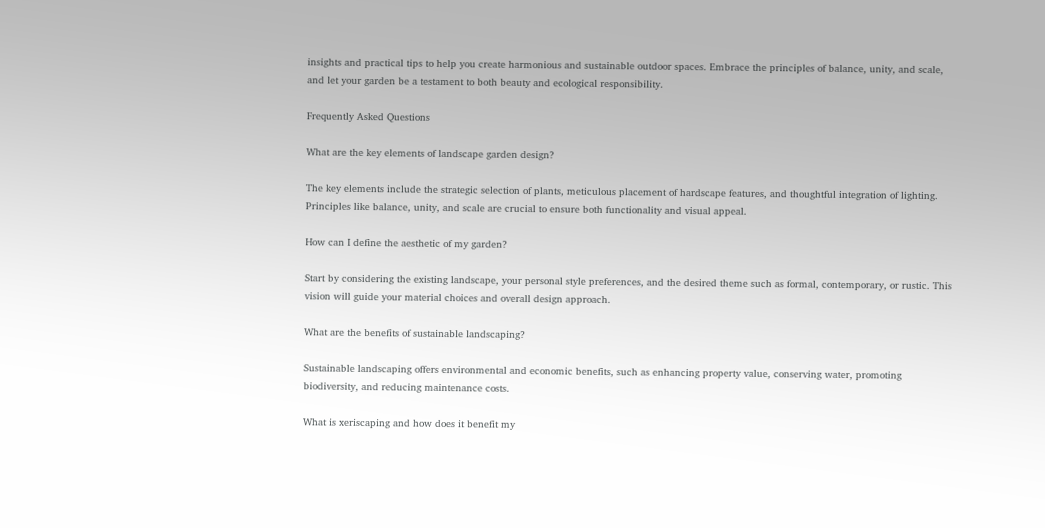insights and practical tips to help you create harmonious and sustainable outdoor spaces. Embrace the principles of balance, unity, and scale, and let your garden be a testament to both beauty and ecological responsibility.

Frequently Asked Questions

What are the key elements of landscape garden design?

The key elements include the strategic selection of plants, meticulous placement of hardscape features, and thoughtful integration of lighting. Principles like balance, unity, and scale are crucial to ensure both functionality and visual appeal.

How can I define the aesthetic of my garden?

Start by considering the existing landscape, your personal style preferences, and the desired theme such as formal, contemporary, or rustic. This vision will guide your material choices and overall design approach.

What are the benefits of sustainable landscaping?

Sustainable landscaping offers environmental and economic benefits, such as enhancing property value, conserving water, promoting biodiversity, and reducing maintenance costs.

What is xeriscaping and how does it benefit my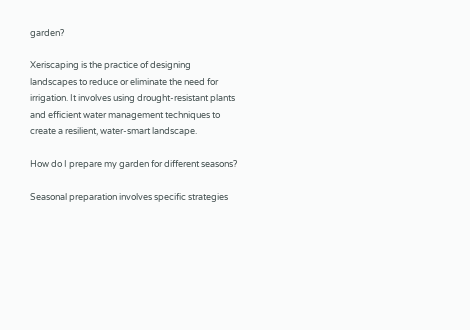garden?

Xeriscaping is the practice of designing landscapes to reduce or eliminate the need for irrigation. It involves using drought-resistant plants and efficient water management techniques to create a resilient, water-smart landscape.

How do I prepare my garden for different seasons?

Seasonal preparation involves specific strategies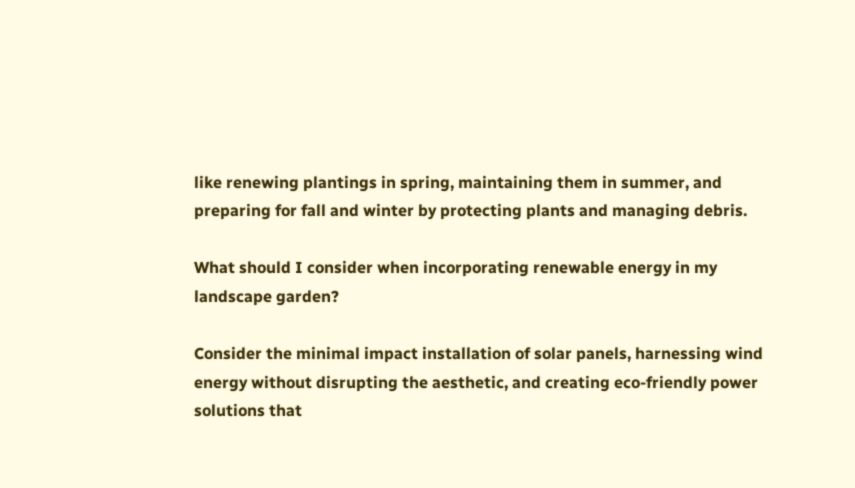like renewing plantings in spring, maintaining them in summer, and preparing for fall and winter by protecting plants and managing debris.

What should I consider when incorporating renewable energy in my landscape garden?

Consider the minimal impact installation of solar panels, harnessing wind energy without disrupting the aesthetic, and creating eco-friendly power solutions that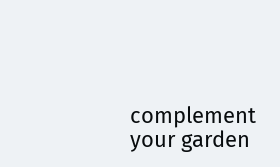complement your garden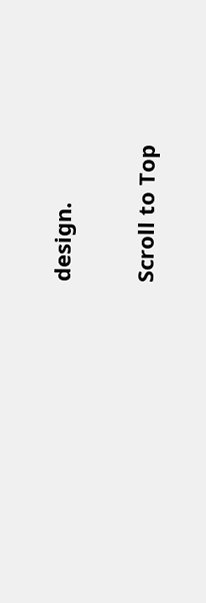design.

Scroll to Top